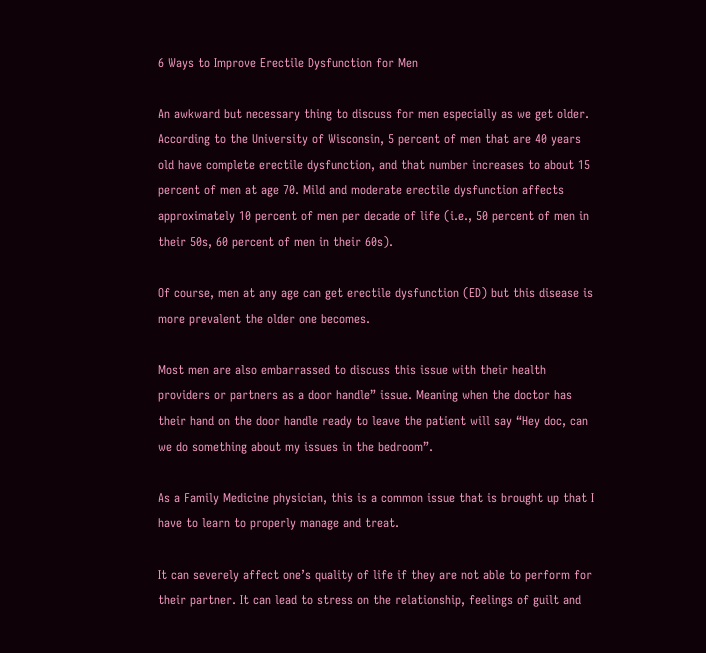6 Ways to Improve Erectile Dysfunction for Men

An awkward but necessary thing to discuss for men especially as we get older. According to the University of Wisconsin, 5 percent of men that are 40 years old have complete erectile dysfunction, and that number increases to about 15 percent of men at age 70. Mild and moderate erectile dysfunction affects approximately 10 percent of men per decade of life (i.e., 50 percent of men in their 50s, 60 percent of men in their 60s).

Of course, men at any age can get erectile dysfunction (ED) but this disease is more prevalent the older one becomes.

Most men are also embarrassed to discuss this issue with their health providers or partners as a door handle” issue. Meaning when the doctor has their hand on the door handle ready to leave the patient will say “Hey doc, can we do something about my issues in the bedroom”.

As a Family Medicine physician, this is a common issue that is brought up that I have to learn to properly manage and treat.

It can severely affect one’s quality of life if they are not able to perform for their partner. It can lead to stress on the relationship, feelings of guilt and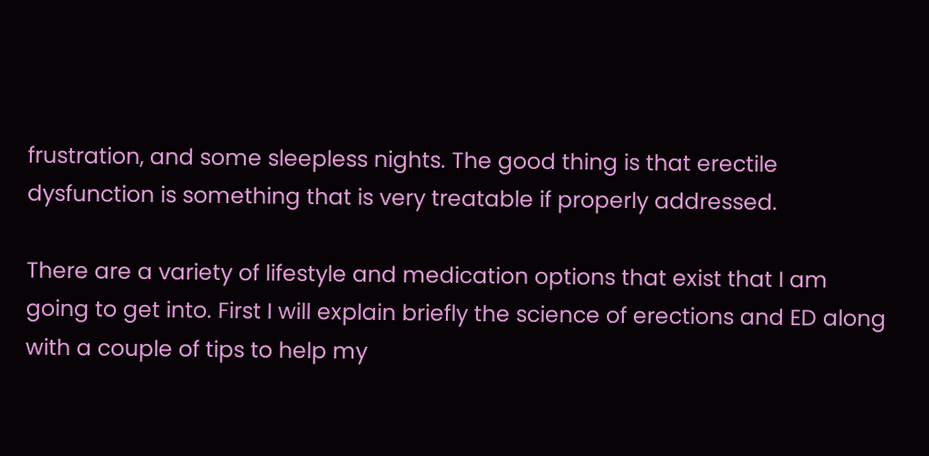frustration, and some sleepless nights. The good thing is that erectile dysfunction is something that is very treatable if properly addressed.

There are a variety of lifestyle and medication options that exist that I am going to get into. First I will explain briefly the science of erections and ED along with a couple of tips to help my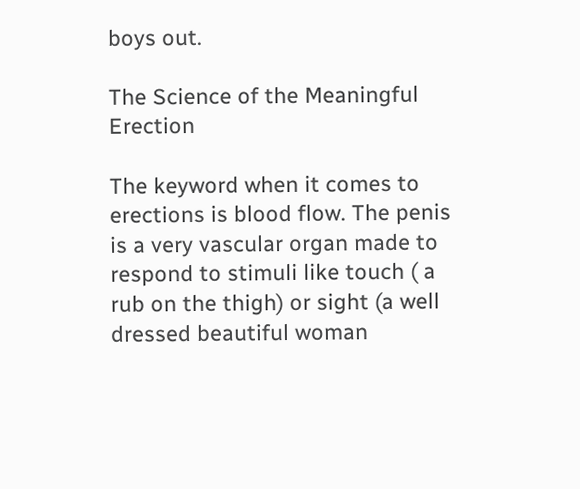boys out.

The Science of the Meaningful Erection

The keyword when it comes to erections is blood flow. The penis is a very vascular organ made to respond to stimuli like touch ( a rub on the thigh) or sight (a well dressed beautiful woman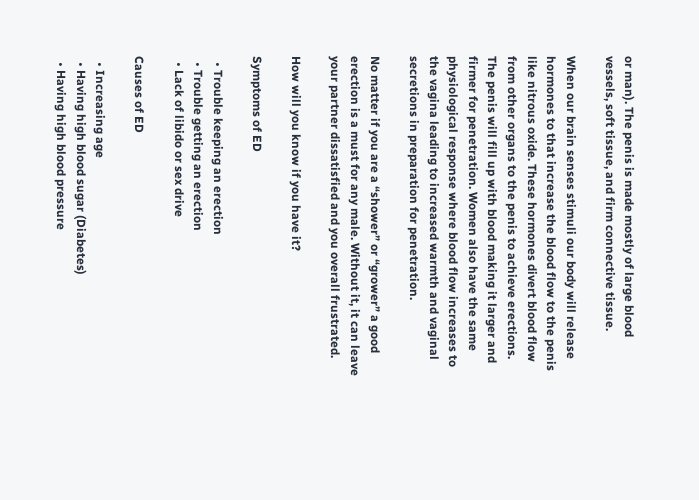or man). The penis is made mostly of large blood vessels, soft tissue, and firm connective tissue.

When our brain senses stimuli our body will release hormones to that increase the blood flow to the penis like nitrous oxide. These hormones divert blood flow from other organs to the penis to achieve erections. The penis will fill up with blood making it larger and firmer for penetration. Women also have the same physiological response where blood flow increases to the vagina leading to increased warmth and vaginal secretions in preparation for penetration.

No matter if you are a “shower” or “grower” a good erection is a must for any male. Without it, it can leave your partner dissatisfied and you overall frustrated.

How will you know if you have it?

Symptoms of ED

  • Trouble keeping an erection
  • Trouble getting an erection
  • Lack of libido or sex drive

Causes of ED

  • Increasing age
  • Having high blood sugar (Diabetes)
  • Having high blood pressure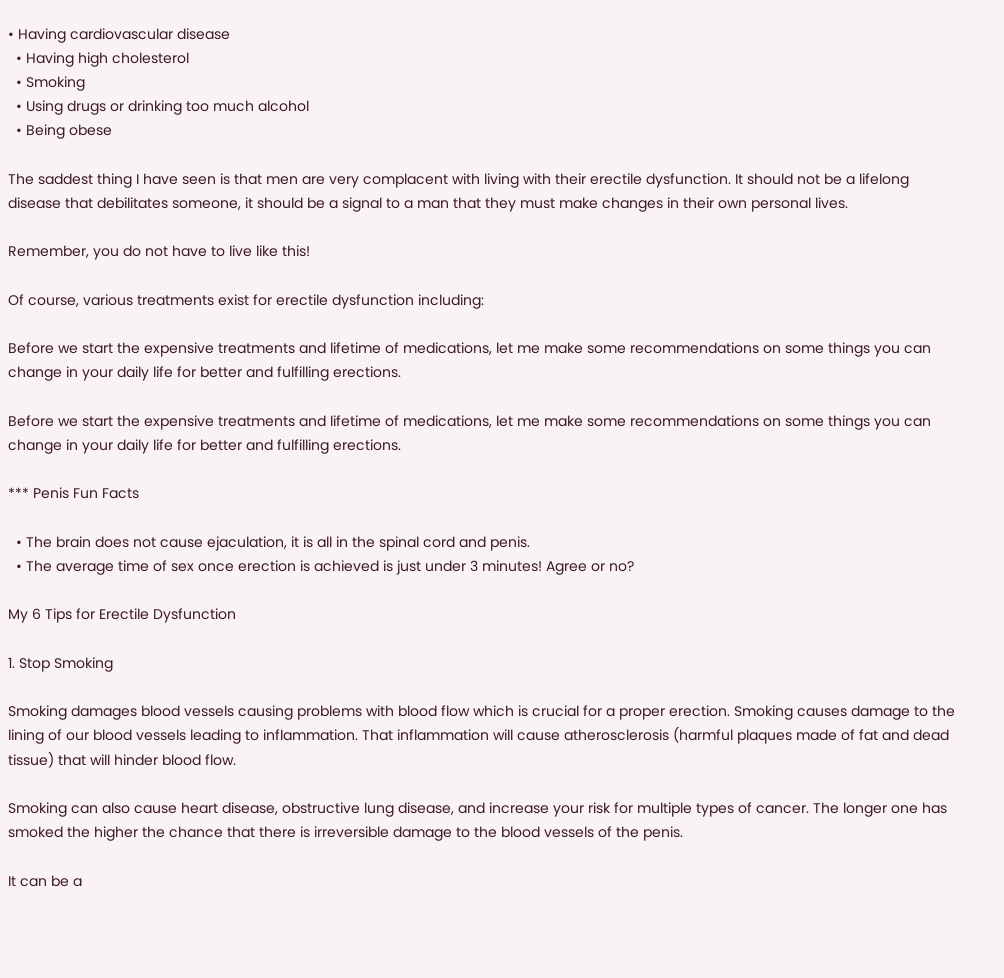• Having cardiovascular disease
  • Having high cholesterol
  • Smoking
  • Using drugs or drinking too much alcohol
  • Being obese

The saddest thing I have seen is that men are very complacent with living with their erectile dysfunction. It should not be a lifelong disease that debilitates someone, it should be a signal to a man that they must make changes in their own personal lives.

Remember, you do not have to live like this!

Of course, various treatments exist for erectile dysfunction including:

Before we start the expensive treatments and lifetime of medications, let me make some recommendations on some things you can change in your daily life for better and fulfilling erections.

Before we start the expensive treatments and lifetime of medications, let me make some recommendations on some things you can change in your daily life for better and fulfilling erections.

*** Penis Fun Facts

  • The brain does not cause ejaculation, it is all in the spinal cord and penis.
  • The average time of sex once erection is achieved is just under 3 minutes! Agree or no?

My 6 Tips for Erectile Dysfunction

1. Stop Smoking

Smoking damages blood vessels causing problems with blood flow which is crucial for a proper erection. Smoking causes damage to the lining of our blood vessels leading to inflammation. That inflammation will cause atherosclerosis (harmful plaques made of fat and dead tissue) that will hinder blood flow.

Smoking can also cause heart disease, obstructive lung disease, and increase your risk for multiple types of cancer. The longer one has smoked the higher the chance that there is irreversible damage to the blood vessels of the penis.

It can be a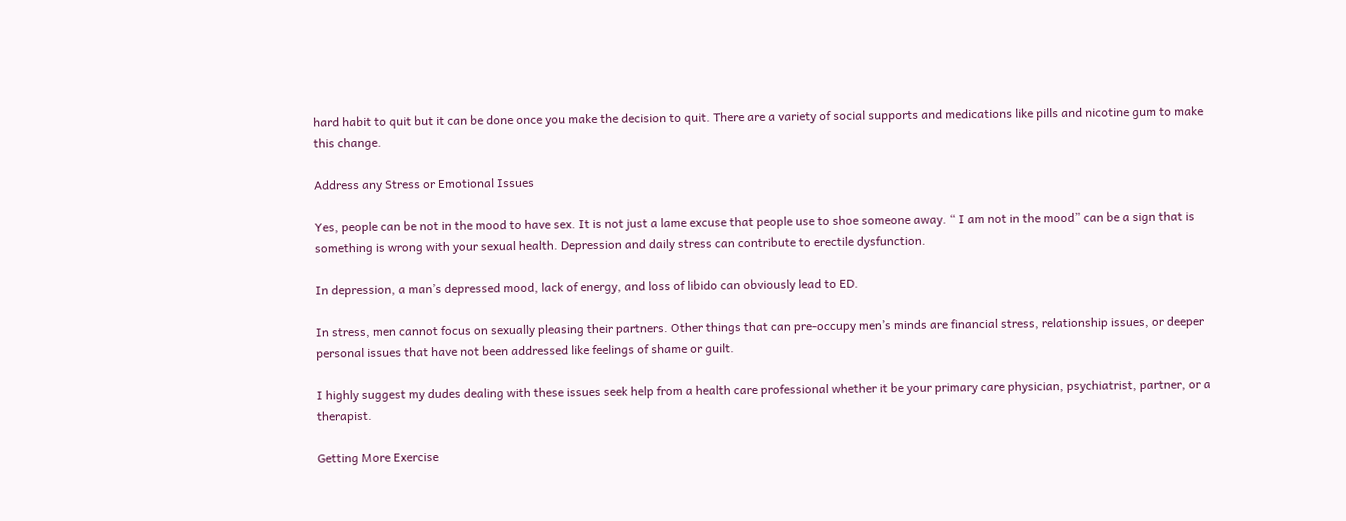hard habit to quit but it can be done once you make the decision to quit. There are a variety of social supports and medications like pills and nicotine gum to make this change.

Address any Stress or Emotional Issues

Yes, people can be not in the mood to have sex. It is not just a lame excuse that people use to shoe someone away. “ I am not in the mood” can be a sign that is something is wrong with your sexual health. Depression and daily stress can contribute to erectile dysfunction.

In depression, a man’s depressed mood, lack of energy, and loss of libido can obviously lead to ED.

In stress, men cannot focus on sexually pleasing their partners. Other things that can pre-occupy men’s minds are financial stress, relationship issues, or deeper personal issues that have not been addressed like feelings of shame or guilt.

I highly suggest my dudes dealing with these issues seek help from a health care professional whether it be your primary care physician, psychiatrist, partner, or a therapist.

Getting More Exercise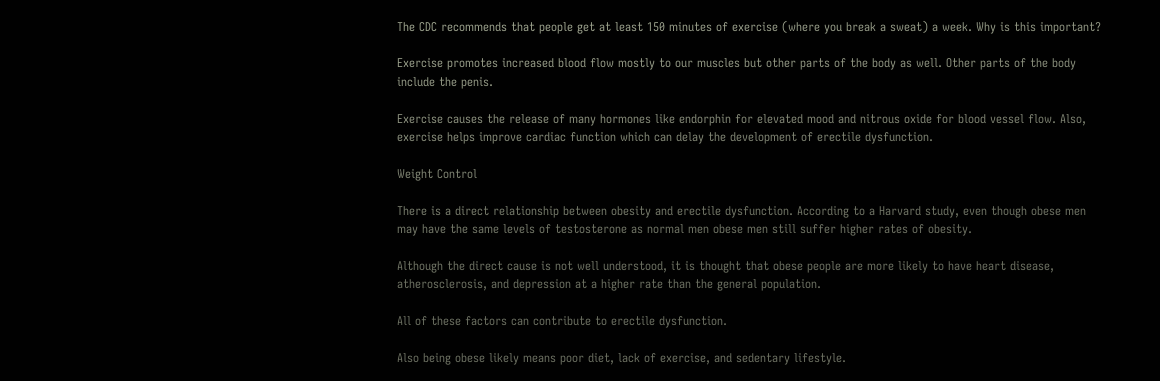The CDC recommends that people get at least 150 minutes of exercise (where you break a sweat) a week. Why is this important?

Exercise promotes increased blood flow mostly to our muscles but other parts of the body as well. Other parts of the body include the penis.

Exercise causes the release of many hormones like endorphin for elevated mood and nitrous oxide for blood vessel flow. Also, exercise helps improve cardiac function which can delay the development of erectile dysfunction.

Weight Control

There is a direct relationship between obesity and erectile dysfunction. According to a Harvard study, even though obese men may have the same levels of testosterone as normal men obese men still suffer higher rates of obesity.

Although the direct cause is not well understood, it is thought that obese people are more likely to have heart disease, atherosclerosis, and depression at a higher rate than the general population.

All of these factors can contribute to erectile dysfunction.

Also being obese likely means poor diet, lack of exercise, and sedentary lifestyle.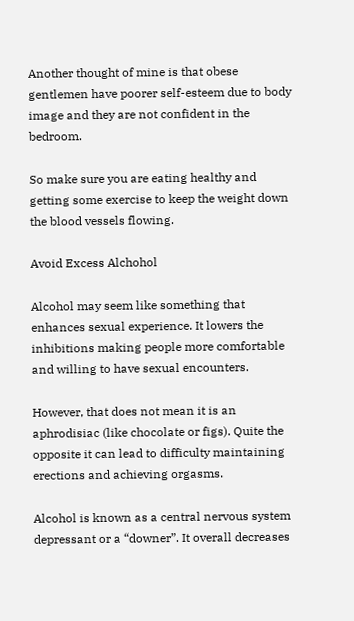Another thought of mine is that obese gentlemen have poorer self-esteem due to body image and they are not confident in the bedroom.

So make sure you are eating healthy and getting some exercise to keep the weight down the blood vessels flowing.

Avoid Excess Alchohol

Alcohol may seem like something that enhances sexual experience. It lowers the inhibitions making people more comfortable and willing to have sexual encounters.

However, that does not mean it is an aphrodisiac (like chocolate or figs). Quite the opposite it can lead to difficulty maintaining erections and achieving orgasms.

Alcohol is known as a central nervous system depressant or a “downer”. It overall decreases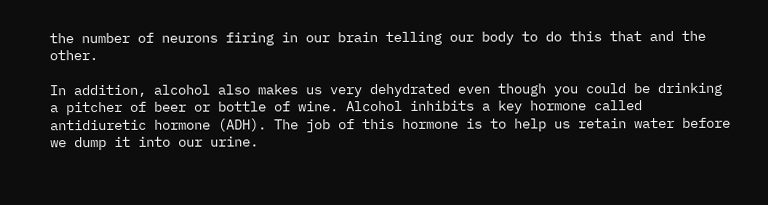the number of neurons firing in our brain telling our body to do this that and the other.

In addition, alcohol also makes us very dehydrated even though you could be drinking a pitcher of beer or bottle of wine. Alcohol inhibits a key hormone called antidiuretic hormone (ADH). The job of this hormone is to help us retain water before we dump it into our urine.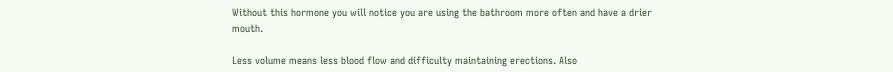Without this hormone you will notice you are using the bathroom more often and have a drier mouth.

Less volume means less blood flow and difficulty maintaining erections. Also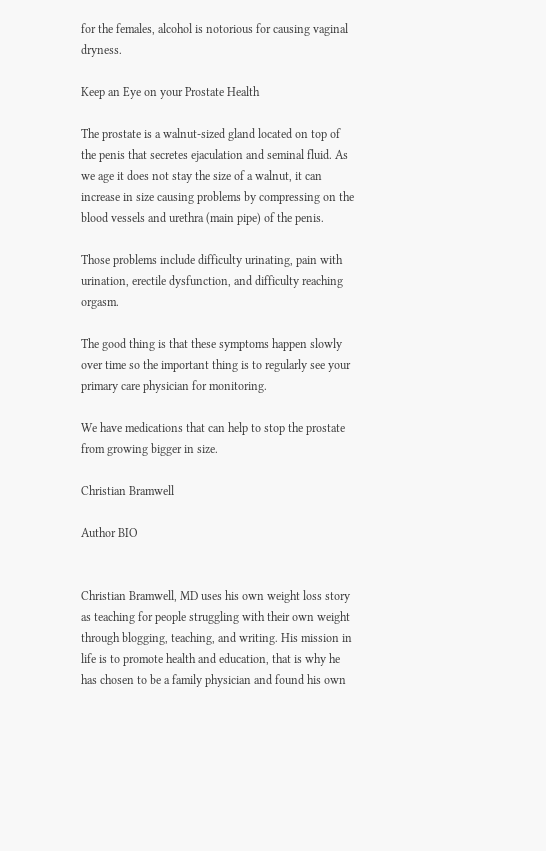for the females, alcohol is notorious for causing vaginal dryness.

Keep an Eye on your Prostate Health

The prostate is a walnut-sized gland located on top of the penis that secretes ejaculation and seminal fluid. As we age it does not stay the size of a walnut, it can increase in size causing problems by compressing on the blood vessels and urethra (main pipe) of the penis.

Those problems include difficulty urinating, pain with urination, erectile dysfunction, and difficulty reaching orgasm.

The good thing is that these symptoms happen slowly over time so the important thing is to regularly see your primary care physician for monitoring.

We have medications that can help to stop the prostate from growing bigger in size.

Christian Bramwell

Author BIO


Christian Bramwell, MD uses his own weight loss story as teaching for people struggling with their own weight through blogging, teaching, and writing. His mission in life is to promote health and education, that is why he has chosen to be a family physician and found his own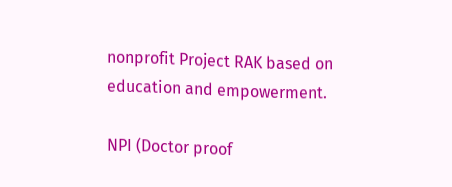nonprofit Project RAK based on education and empowerment.

NPI (Doctor proof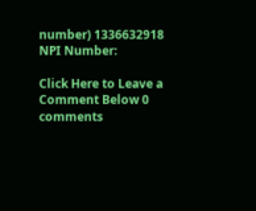number) 1336632918 NPI Number:

Click Here to Leave a Comment Below 0 comments